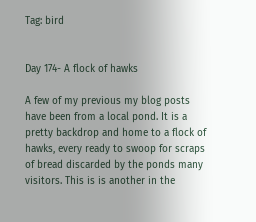Tag: bird


Day 174- A flock of hawks

A few of my previous my blog posts have been from a local pond. It is a pretty backdrop and home to a flock of hawks, every ready to swoop for scraps of bread discarded by the ponds many visitors. This is is another in the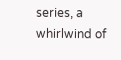series, a whirlwind of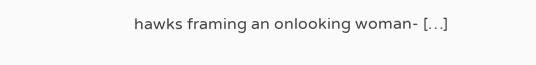hawks framing an onlooking woman- […]